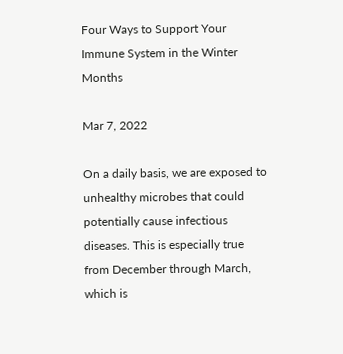Four Ways to Support Your Immune System in the Winter Months

Mar 7, 2022

On a daily basis, we are exposed to unhealthy microbes that could potentially cause infectious diseases. This is especially true from December through March, which is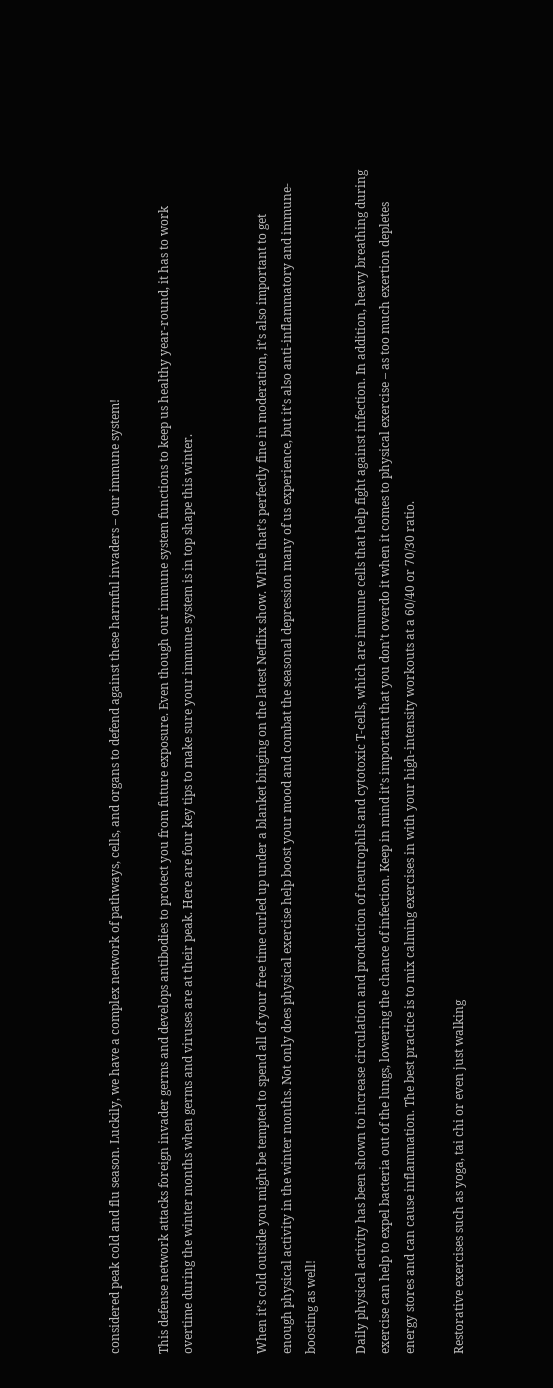considered peak cold and flu season. Luckily, we have a complex network of pathways, cells, and organs to defend against these harmful invaders – our immune system!

This defense network attacks foreign invader germs and develops antibodies to protect you from future exposure. Even though our immune system functions to keep us healthy year-round, it has to work overtime during the winter months when germs and viruses are at their peak. Here are four key tips to make sure your immune system is in top shape this winter.


When it’s cold outside you might be tempted to spend all of your free time curled up under a blanket binging on the latest Netflix show. While that’s perfectly fine in moderation, it’s also important to get enough physical activity in the winter months. Not only does physical exercise help boost your mood and combat the seasonal depression many of us experience, but it’s also anti-inflammatory and immune-boosting as well!

Daily physical activity has been shown to increase circulation and production of neutrophils and cytotoxic T-cells, which are immune cells that help fight against infection. In addition, heavy breathing during exercise can help to expel bacteria out of the lungs, lowering the chance of infection. Keep in mind it’s important that you don’t overdo it when it comes to physical exercise – as too much exertion depletes energy stores and can cause inflammation. The best practice is to mix calming exercises in with your high-intensity workouts at a 60/40 or 70/30 ratio.

Restorative exercises such as yoga, tai chi or even just walking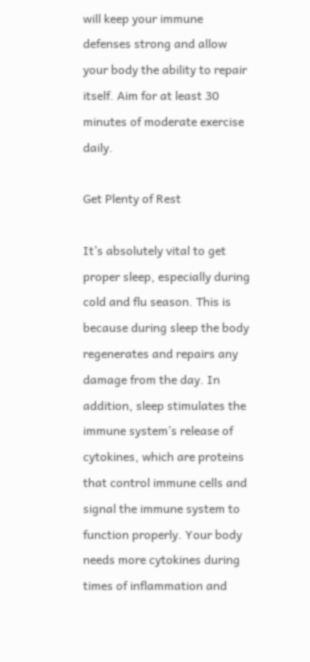will keep your immune defenses strong and allow your body the ability to repair itself. Aim for at least 30 minutes of moderate exercise daily.

Get Plenty of Rest

It’s absolutely vital to get proper sleep, especially during cold and flu season. This is because during sleep the body regenerates and repairs any damage from the day. In addition, sleep stimulates the immune system’s release of cytokines, which are proteins that control immune cells and signal the immune system to function properly. Your body needs more cytokines during times of inflammation and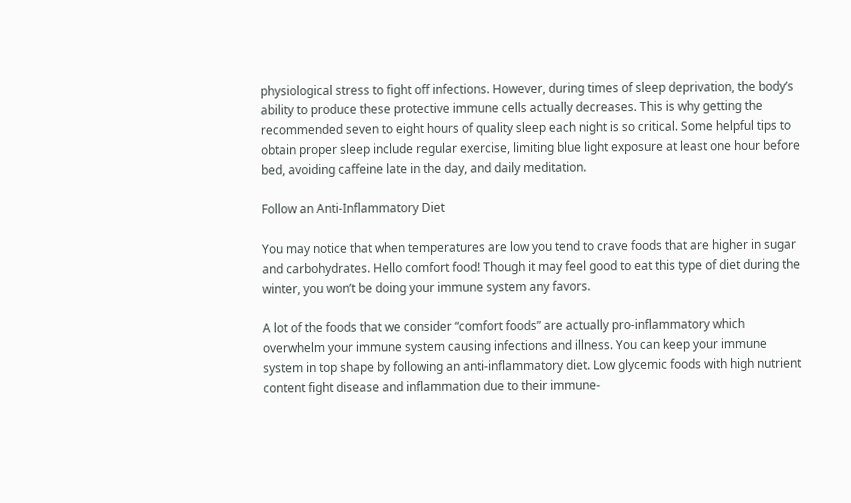physiological stress to fight off infections. However, during times of sleep deprivation, the body’s ability to produce these protective immune cells actually decreases. This is why getting the recommended seven to eight hours of quality sleep each night is so critical. Some helpful tips to obtain proper sleep include regular exercise, limiting blue light exposure at least one hour before bed, avoiding caffeine late in the day, and daily meditation.

Follow an Anti-Inflammatory Diet

You may notice that when temperatures are low you tend to crave foods that are higher in sugar and carbohydrates. Hello comfort food! Though it may feel good to eat this type of diet during the winter, you won’t be doing your immune system any favors.

A lot of the foods that we consider “comfort foods” are actually pro-inflammatory which overwhelm your immune system causing infections and illness. You can keep your immune system in top shape by following an anti-inflammatory diet. Low glycemic foods with high nutrient content fight disease and inflammation due to their immune-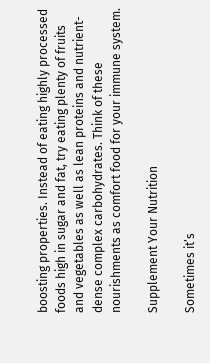boosting properties. Instead of eating highly processed foods high in sugar and fat, try eating plenty of fruits and vegetables as well as lean proteins and nutrient-dense complex carbohydrates. Think of these nourishments as comfort food for your immune system.

Supplement Your Nutrition

Sometimes it’s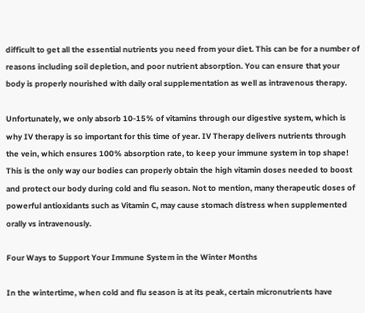difficult to get all the essential nutrients you need from your diet. This can be for a number of reasons including soil depletion, and poor nutrient absorption. You can ensure that your body is properly nourished with daily oral supplementation as well as intravenous therapy.

Unfortunately, we only absorb 10-15% of vitamins through our digestive system, which is why IV therapy is so important for this time of year. IV Therapy delivers nutrients through the vein, which ensures 100% absorption rate, to keep your immune system in top shape! This is the only way our bodies can properly obtain the high vitamin doses needed to boost and protect our body during cold and flu season. Not to mention, many therapeutic doses of powerful antioxidants such as Vitamin C, may cause stomach distress when supplemented orally vs intravenously.

Four Ways to Support Your Immune System in the Winter Months

In the wintertime, when cold and flu season is at its peak, certain micronutrients have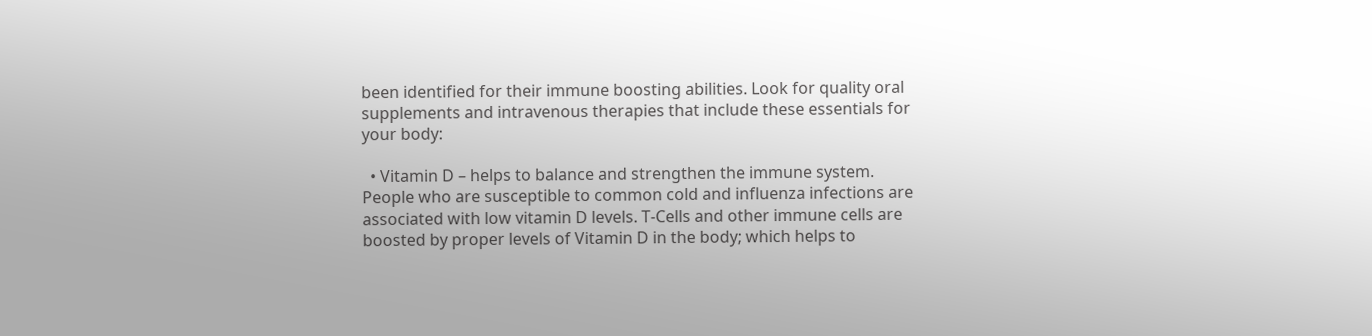been identified for their immune boosting abilities. Look for quality oral supplements and intravenous therapies that include these essentials for your body:

  • Vitamin D – helps to balance and strengthen the immune system. People who are susceptible to common cold and influenza infections are associated with low vitamin D levels. T-Cells and other immune cells are boosted by proper levels of Vitamin D in the body; which helps to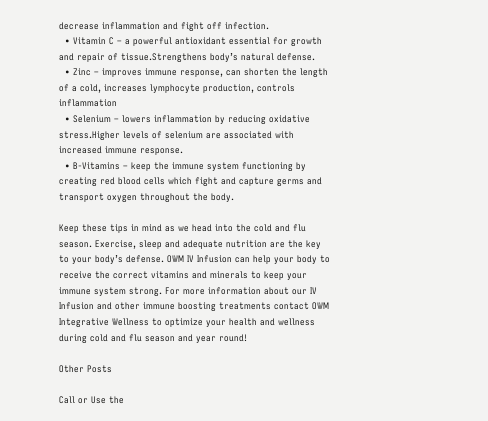decrease inflammation and fight off infection.
  • Vitamin C – a powerful antioxidant essential for growth and repair of tissue.Strengthens body’s natural defense.
  • Zinc – improves immune response, can shorten the length of a cold, increases lymphocyte production, controls inflammation
  • Selenium – lowers inflammation by reducing oxidative stress.Higher levels of selenium are associated with increased immune response.
  • B-Vitamins – keep the immune system functioning by creating red blood cells which fight and capture germs and transport oxygen throughout the body.

Keep these tips in mind as we head into the cold and flu season. Exercise, sleep and adequate nutrition are the key to your body’s defense. OWM IV Infusion can help your body to receive the correct vitamins and minerals to keep your immune system strong. For more information about our IV Infusion and other immune boosting treatments contact OWM Integrative Wellness to optimize your health and wellness during cold and flu season and year round!

Other Posts

Call or Use the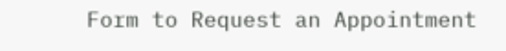Form to Request an Appointment